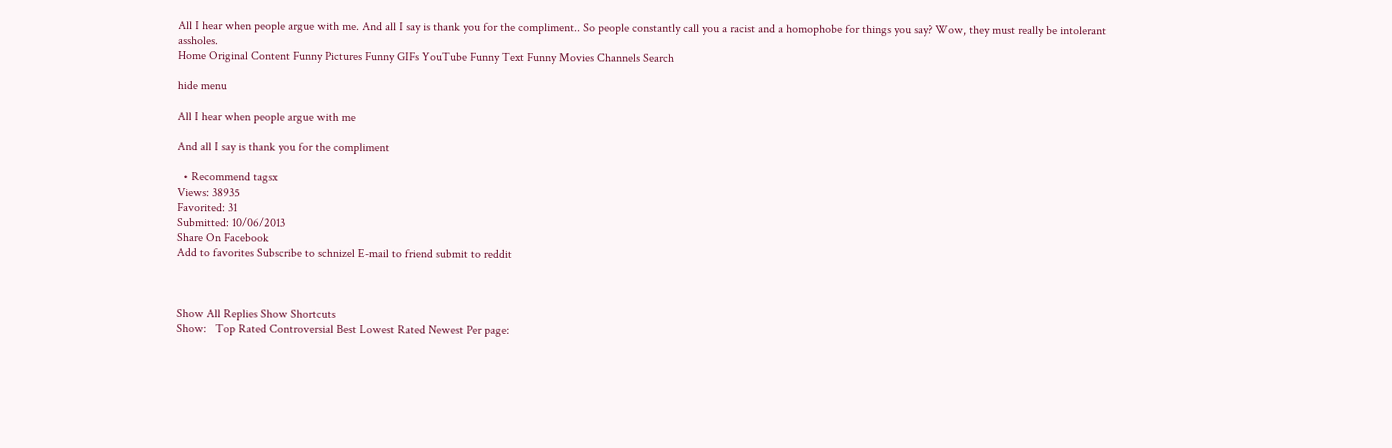All I hear when people argue with me. And all I say is thank you for the compliment.. So people constantly call you a racist and a homophobe for things you say? Wow, they must really be intolerant assholes.
Home Original Content Funny Pictures Funny GIFs YouTube Funny Text Funny Movies Channels Search

hide menu

All I hear when people argue with me

And all I say is thank you for the compliment

  • Recommend tagsx
Views: 38935
Favorited: 31
Submitted: 10/06/2013
Share On Facebook
Add to favorites Subscribe to schnizel E-mail to friend submit to reddit



Show All Replies Show Shortcuts
Show:   Top Rated Controversial Best Lowest Rated Newest Per page: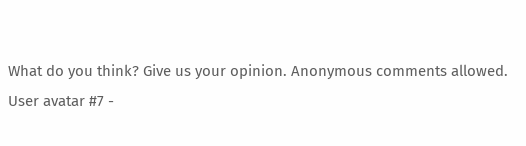What do you think? Give us your opinion. Anonymous comments allowed.
User avatar #7 -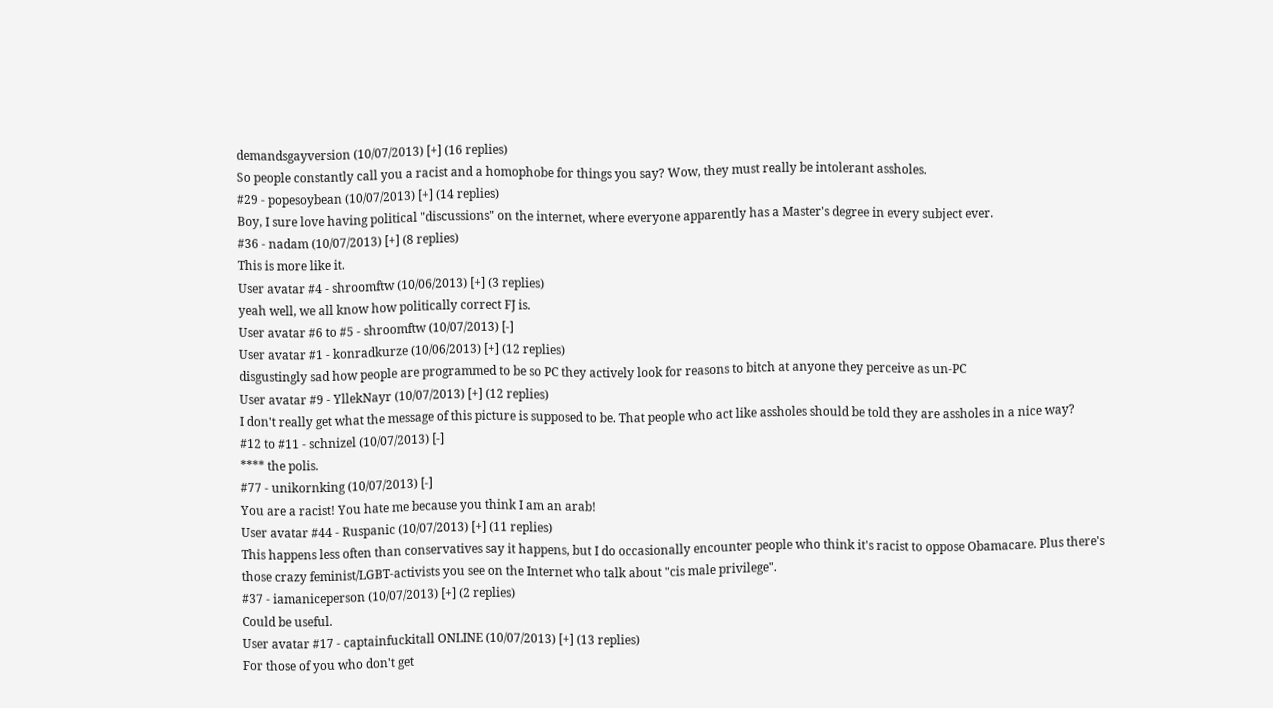demandsgayversion (10/07/2013) [+] (16 replies)
So people constantly call you a racist and a homophobe for things you say? Wow, they must really be intolerant assholes.
#29 - popesoybean (10/07/2013) [+] (14 replies)
Boy, I sure love having political "discussions" on the internet, where everyone apparently has a Master's degree in every subject ever.
#36 - nadam (10/07/2013) [+] (8 replies)
This is more like it.
User avatar #4 - shroomftw (10/06/2013) [+] (3 replies)
yeah well, we all know how politically correct FJ is.
User avatar #6 to #5 - shroomftw (10/07/2013) [-]
User avatar #1 - konradkurze (10/06/2013) [+] (12 replies)
disgustingly sad how people are programmed to be so PC they actively look for reasons to bitch at anyone they perceive as un-PC
User avatar #9 - YllekNayr (10/07/2013) [+] (12 replies)
I don't really get what the message of this picture is supposed to be. That people who act like assholes should be told they are assholes in a nice way?
#12 to #11 - schnizel (10/07/2013) [-]
**** the polis.
#77 - unikornking (10/07/2013) [-]
You are a racist! You hate me because you think I am an arab!
User avatar #44 - Ruspanic (10/07/2013) [+] (11 replies)
This happens less often than conservatives say it happens, but I do occasionally encounter people who think it's racist to oppose Obamacare. Plus there's those crazy feminist/LGBT-activists you see on the Internet who talk about "cis male privilege".
#37 - iamaniceperson (10/07/2013) [+] (2 replies)
Could be useful.
User avatar #17 - captainfuckitall ONLINE (10/07/2013) [+] (13 replies)
For those of you who don't get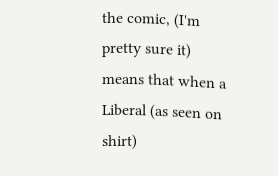the comic, (I'm pretty sure it) means that when a Liberal (as seen on shirt)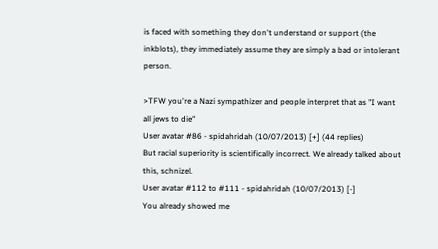is faced with something they don't understand or support (the inkblots), they immediately assume they are simply a bad or intolerant person.

>TFW you're a Nazi sympathizer and people interpret that as "I want all jews to die"
User avatar #86 - spidahridah (10/07/2013) [+] (44 replies)
But racial superiority is scientifically incorrect. We already talked about this, schnizel.
User avatar #112 to #111 - spidahridah (10/07/2013) [-]
You already showed me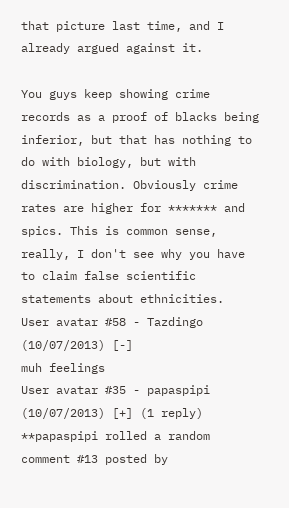that picture last time, and I already argued against it.

You guys keep showing crime records as a proof of blacks being inferior, but that has nothing to do with biology, but with discrimination. Obviously crime rates are higher for ******* and spics. This is common sense, really, I don't see why you have to claim false scientific statements about ethnicities.
User avatar #58 - Tazdingo (10/07/2013) [-]
muh feelings
User avatar #35 - papaspipi (10/07/2013) [+] (1 reply)
**papaspipi rolled a random comment #13 posted by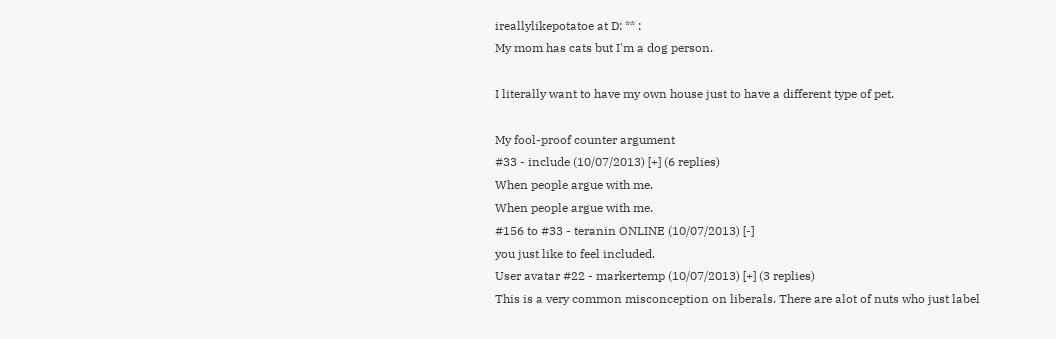ireallylikepotatoe at D: ** :
My mom has cats but I'm a dog person.

I literally want to have my own house just to have a different type of pet.

My fool-proof counter argument
#33 - include (10/07/2013) [+] (6 replies)
When people argue with me.
When people argue with me.
#156 to #33 - teranin ONLINE (10/07/2013) [-]
you just like to feel included.
User avatar #22 - markertemp (10/07/2013) [+] (3 replies)
This is a very common misconception on liberals. There are alot of nuts who just label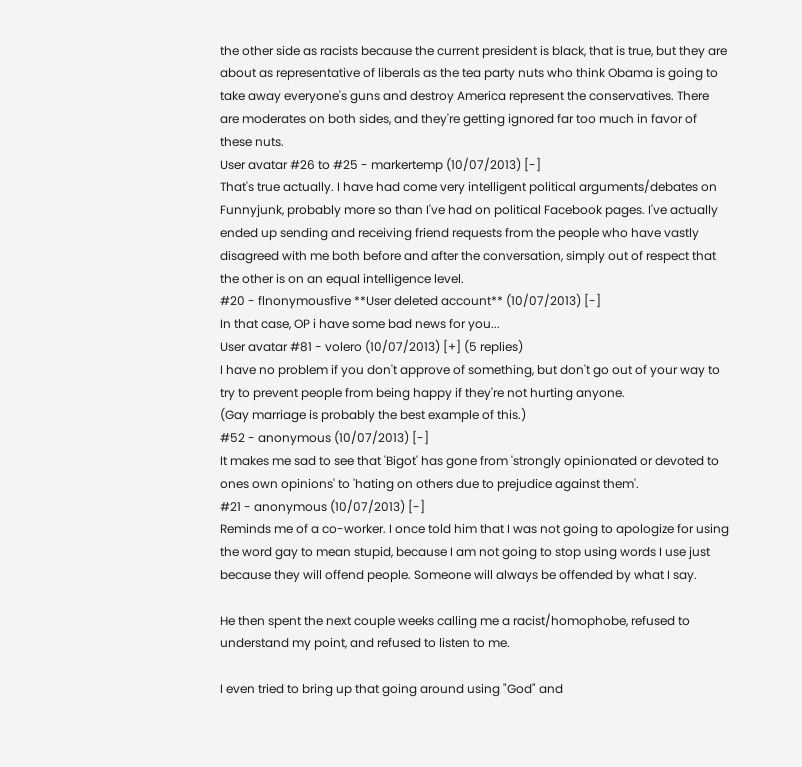the other side as racists because the current president is black, that is true, but they are about as representative of liberals as the tea party nuts who think Obama is going to take away everyone's guns and destroy America represent the conservatives. There are moderates on both sides, and they're getting ignored far too much in favor of these nuts.
User avatar #26 to #25 - markertemp (10/07/2013) [-]
That's true actually. I have had come very intelligent political arguments/debates on Funnyjunk, probably more so than I've had on political Facebook pages. I've actually ended up sending and receiving friend requests from the people who have vastly disagreed with me both before and after the conversation, simply out of respect that the other is on an equal intelligence level.
#20 - flnonymousfive **User deleted account** (10/07/2013) [-]
In that case, OP i have some bad news for you...
User avatar #81 - volero (10/07/2013) [+] (5 replies)
I have no problem if you don't approve of something, but don't go out of your way to try to prevent people from being happy if they're not hurting anyone.
(Gay marriage is probably the best example of this.)
#52 - anonymous (10/07/2013) [-]
It makes me sad to see that 'Bigot' has gone from 'strongly opinionated or devoted to ones own opinions' to 'hating on others due to prejudice against them'.
#21 - anonymous (10/07/2013) [-]
Reminds me of a co-worker. I once told him that I was not going to apologize for using the word gay to mean stupid, because I am not going to stop using words I use just because they will offend people. Someone will always be offended by what I say.

He then spent the next couple weeks calling me a racist/homophobe, refused to understand my point, and refused to listen to me.

I even tried to bring up that going around using "God" and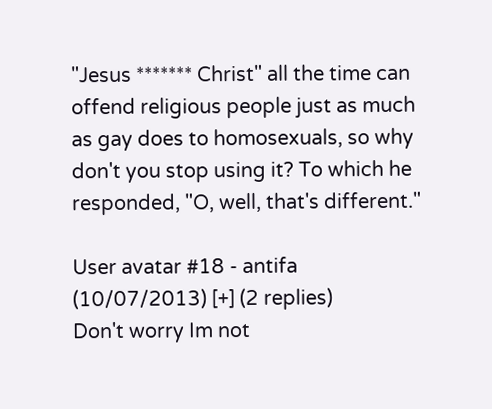"Jesus ******* Christ" all the time can offend religious people just as much as gay does to homosexuals, so why don't you stop using it? To which he responded, "O, well, that's different."

User avatar #18 - antifa (10/07/2013) [+] (2 replies)
Don't worry Im not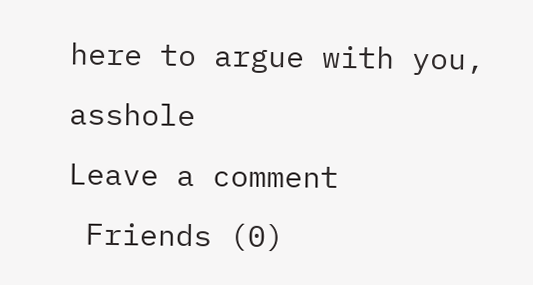here to argue with you, asshole
Leave a comment
 Friends (0)